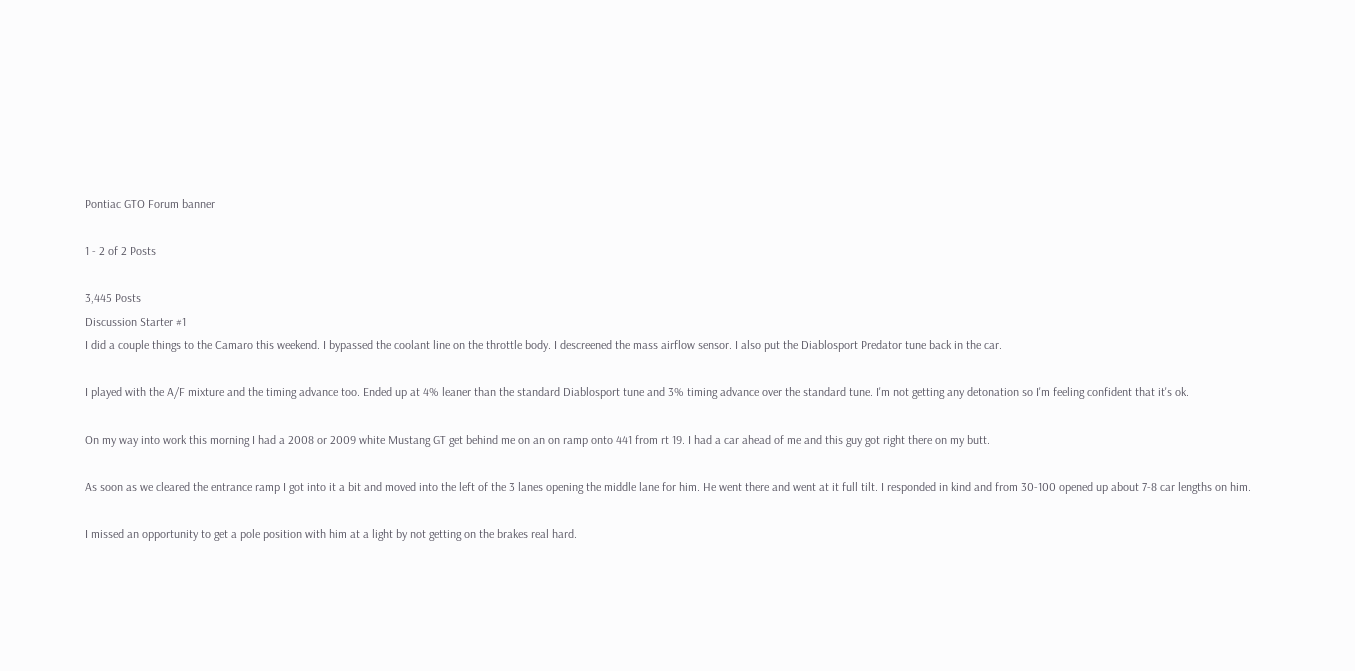Pontiac GTO Forum banner

1 - 2 of 2 Posts

3,445 Posts
Discussion Starter #1
I did a couple things to the Camaro this weekend. I bypassed the coolant line on the throttle body. I descreened the mass airflow sensor. I also put the Diablosport Predator tune back in the car.

I played with the A/F mixture and the timing advance too. Ended up at 4% leaner than the standard Diablosport tune and 3% timing advance over the standard tune. I'm not getting any detonation so I'm feeling confident that it's ok.

On my way into work this morning I had a 2008 or 2009 white Mustang GT get behind me on an on ramp onto 441 from rt 19. I had a car ahead of me and this guy got right there on my butt.

As soon as we cleared the entrance ramp I got into it a bit and moved into the left of the 3 lanes opening the middle lane for him. He went there and went at it full tilt. I responded in kind and from 30-100 opened up about 7-8 car lengths on him.

I missed an opportunity to get a pole position with him at a light by not getting on the brakes real hard.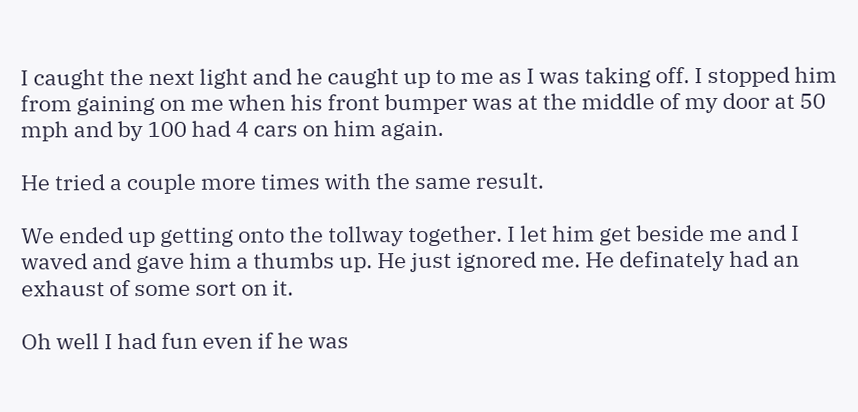I caught the next light and he caught up to me as I was taking off. I stopped him from gaining on me when his front bumper was at the middle of my door at 50 mph and by 100 had 4 cars on him again.

He tried a couple more times with the same result.

We ended up getting onto the tollway together. I let him get beside me and I waved and gave him a thumbs up. He just ignored me. He definately had an exhaust of some sort on it.

Oh well I had fun even if he was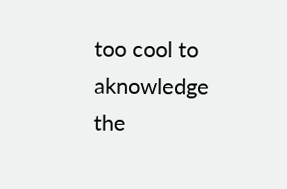too cool to aknowledge the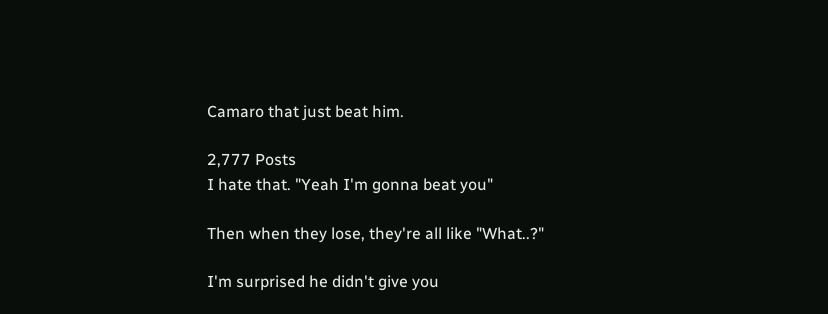Camaro that just beat him.

2,777 Posts
I hate that. "Yeah I'm gonna beat you"

Then when they lose, they're all like "What..?"

I'm surprised he didn't give you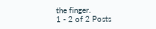the finger.
1 - 2 of 2 Posts